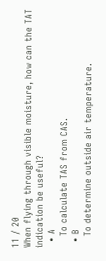11 / 20
When flying through visible moisture, how can the TAT indication be useful?
  • A
    To calculate TAS from CAS.
  • B
    To determine outside air temperature.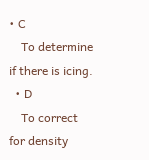• C
    To determine if there is icing.
  • D
    To correct for density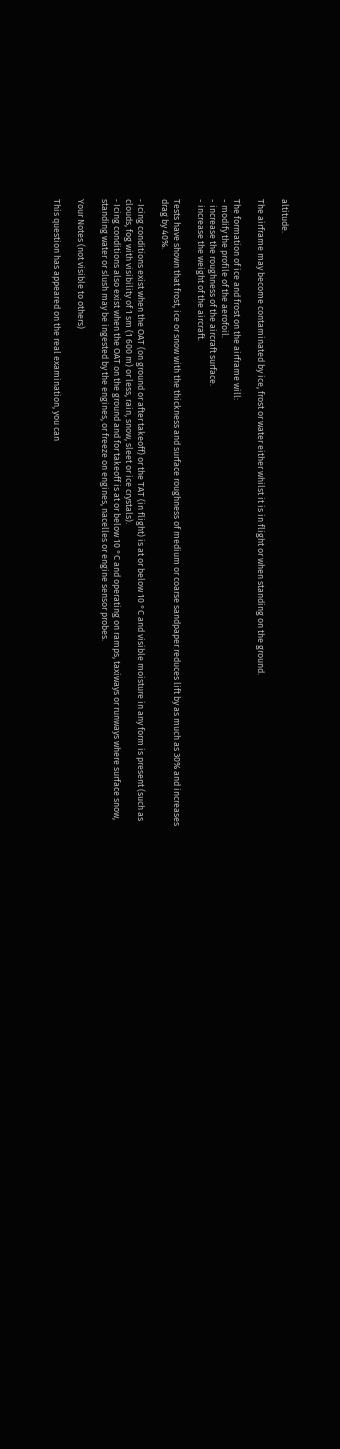altitude.

The airframe may become contaminated by ice, frost or water either whilst it is in flight or when standing on the ground.

The formation of ice and frost on the airframe will:
- modify the profile of the aerofoil.
- increase the roughness of the aircraft surface.
- increase the weight of the aircraft.

Tests have shown that frost, ice or snow with the thickness and surface roughness of medium or coarse sandpaper reduces lift by as much as 30% and increases drag by 40%.

‐ Icing conditions exist when the OAT (on ground or after takeoff) or the TAT (in flight) is at or below 10 °C and visible moisture in any form is present (such as clouds, fog with visibility of 1 sm (1 600 m) or less, rain, snow, sleet or ice crystals).
‐ Icing conditions also exist when the OAT on the ground and for takeoff is at or below 10 °C and operating on ramps, taxiways or runways where surface snow, standing water or slush may be ingested by the engines, or freeze on engines, nacelles or engine sensor probes.

Your Notes (not visible to others)

This question has appeared on the real examination, you can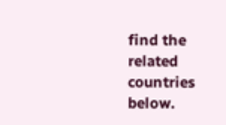find the related countries below.